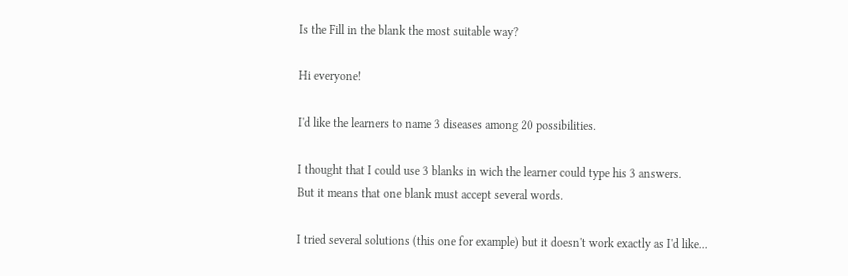Is the Fill in the blank the most suitable way?

Hi everyone!

I'd like the learners to name 3 diseases among 20 possibilities.

I thought that I could use 3 blanks in wich the learner could type his 3 answers.
But it means that one blank must accept several words.

I tried several solutions (this one for example) but it doesn't work exactly as I'd like...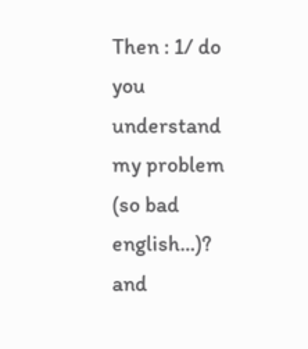Then : 1/ do you understand my problem (so bad english...)?
and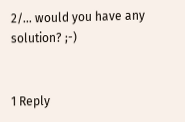2/... would you have any solution? ;-)


1 Reply